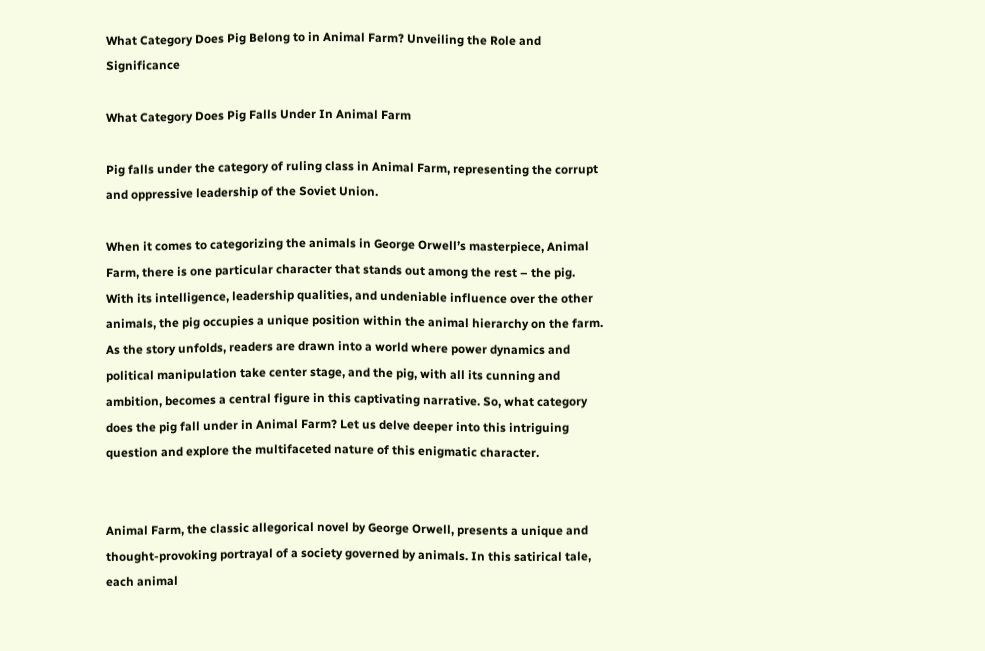What Category Does Pig Belong to in Animal Farm? Unveiling the Role and Significance

What Category Does Pig Falls Under In Animal Farm

Pig falls under the category of ruling class in Animal Farm, representing the corrupt and oppressive leadership of the Soviet Union.

When it comes to categorizing the animals in George Orwell’s masterpiece, Animal Farm, there is one particular character that stands out among the rest – the pig. With its intelligence, leadership qualities, and undeniable influence over the other animals, the pig occupies a unique position within the animal hierarchy on the farm. As the story unfolds, readers are drawn into a world where power dynamics and political manipulation take center stage, and the pig, with all its cunning and ambition, becomes a central figure in this captivating narrative. So, what category does the pig fall under in Animal Farm? Let us delve deeper into this intriguing question and explore the multifaceted nature of this enigmatic character.


Animal Farm, the classic allegorical novel by George Orwell, presents a unique and thought-provoking portrayal of a society governed by animals. In this satirical tale, each animal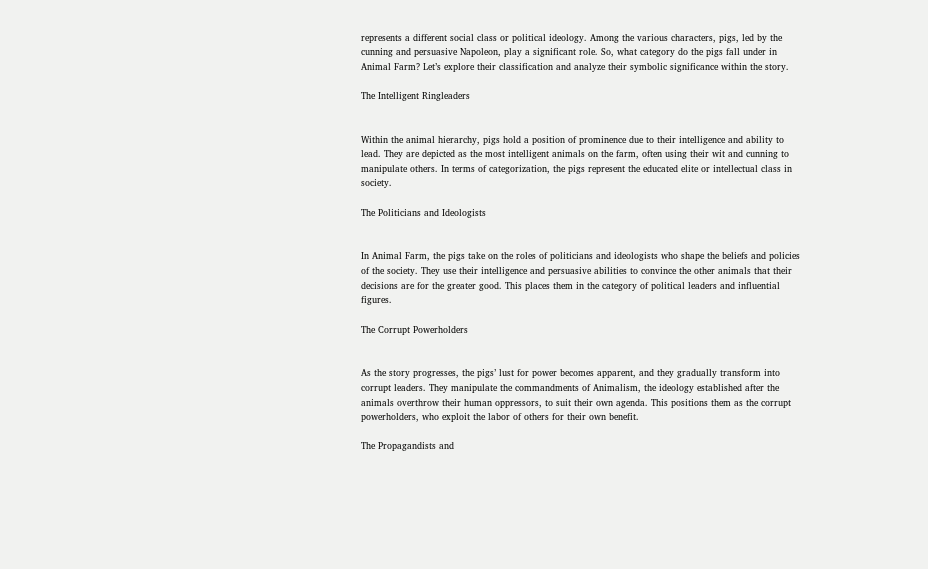represents a different social class or political ideology. Among the various characters, pigs, led by the cunning and persuasive Napoleon, play a significant role. So, what category do the pigs fall under in Animal Farm? Let’s explore their classification and analyze their symbolic significance within the story.

The Intelligent Ringleaders


Within the animal hierarchy, pigs hold a position of prominence due to their intelligence and ability to lead. They are depicted as the most intelligent animals on the farm, often using their wit and cunning to manipulate others. In terms of categorization, the pigs represent the educated elite or intellectual class in society.

The Politicians and Ideologists


In Animal Farm, the pigs take on the roles of politicians and ideologists who shape the beliefs and policies of the society. They use their intelligence and persuasive abilities to convince the other animals that their decisions are for the greater good. This places them in the category of political leaders and influential figures.

The Corrupt Powerholders


As the story progresses, the pigs’ lust for power becomes apparent, and they gradually transform into corrupt leaders. They manipulate the commandments of Animalism, the ideology established after the animals overthrow their human oppressors, to suit their own agenda. This positions them as the corrupt powerholders, who exploit the labor of others for their own benefit.

The Propagandists and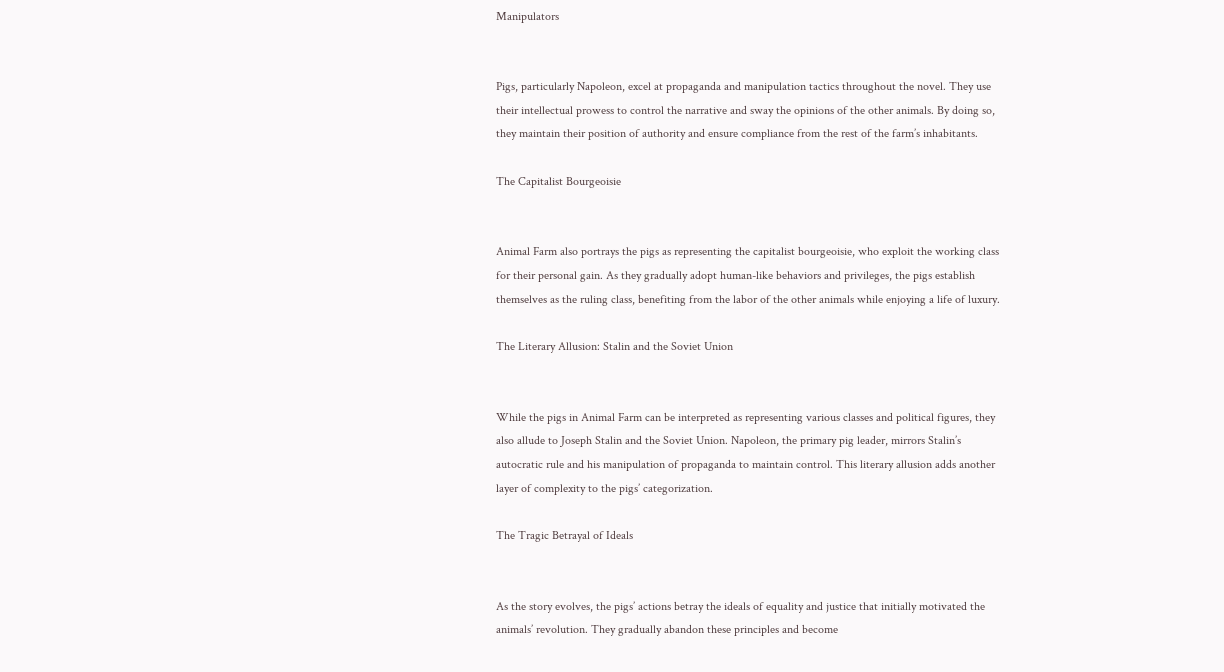Manipulators


Pigs, particularly Napoleon, excel at propaganda and manipulation tactics throughout the novel. They use their intellectual prowess to control the narrative and sway the opinions of the other animals. By doing so, they maintain their position of authority and ensure compliance from the rest of the farm’s inhabitants.

The Capitalist Bourgeoisie


Animal Farm also portrays the pigs as representing the capitalist bourgeoisie, who exploit the working class for their personal gain. As they gradually adopt human-like behaviors and privileges, the pigs establish themselves as the ruling class, benefiting from the labor of the other animals while enjoying a life of luxury.

The Literary Allusion: Stalin and the Soviet Union


While the pigs in Animal Farm can be interpreted as representing various classes and political figures, they also allude to Joseph Stalin and the Soviet Union. Napoleon, the primary pig leader, mirrors Stalin’s autocratic rule and his manipulation of propaganda to maintain control. This literary allusion adds another layer of complexity to the pigs’ categorization.

The Tragic Betrayal of Ideals


As the story evolves, the pigs’ actions betray the ideals of equality and justice that initially motivated the animals’ revolution. They gradually abandon these principles and become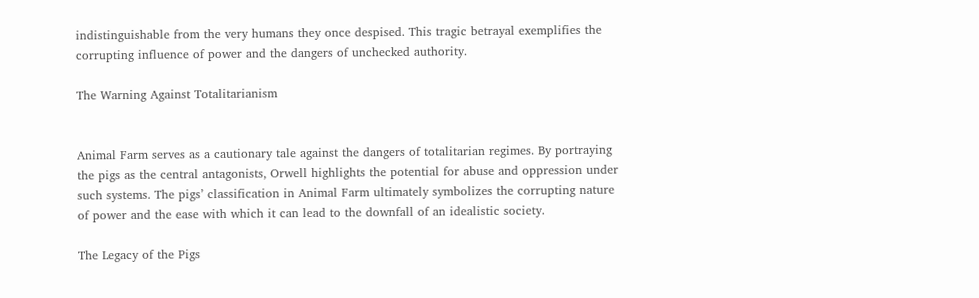indistinguishable from the very humans they once despised. This tragic betrayal exemplifies the corrupting influence of power and the dangers of unchecked authority.

The Warning Against Totalitarianism


Animal Farm serves as a cautionary tale against the dangers of totalitarian regimes. By portraying the pigs as the central antagonists, Orwell highlights the potential for abuse and oppression under such systems. The pigs’ classification in Animal Farm ultimately symbolizes the corrupting nature of power and the ease with which it can lead to the downfall of an idealistic society.

The Legacy of the Pigs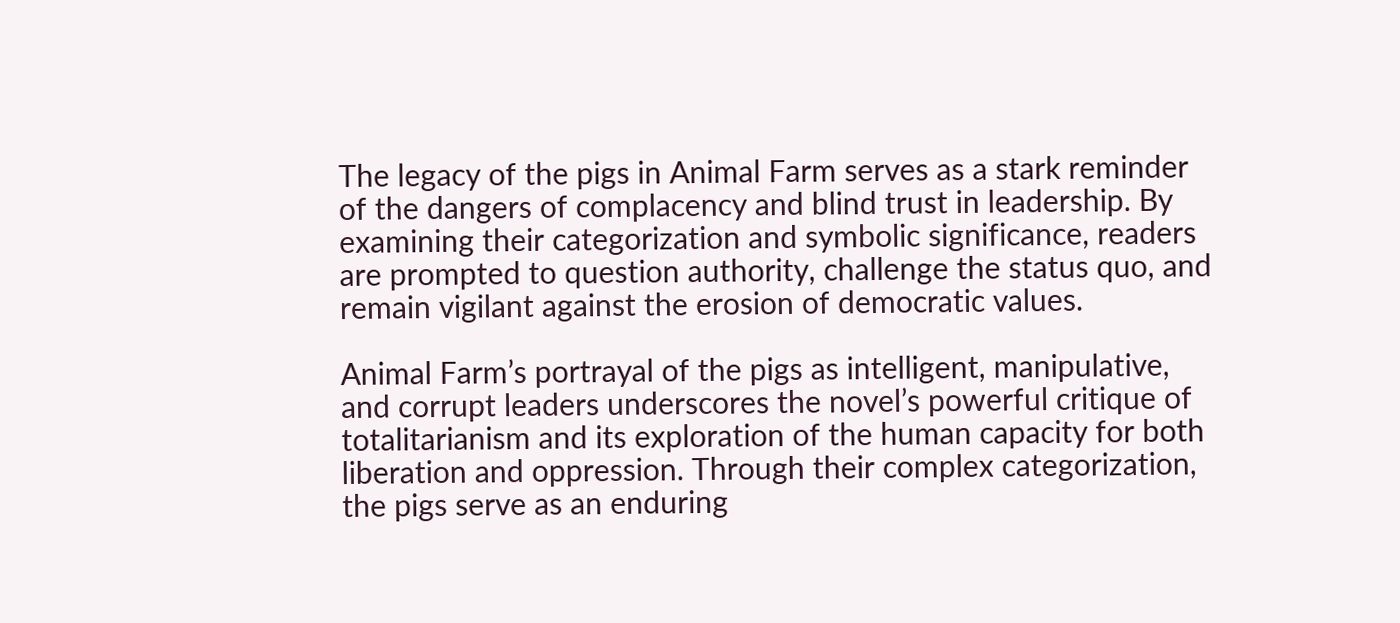The legacy of the pigs in Animal Farm serves as a stark reminder of the dangers of complacency and blind trust in leadership. By examining their categorization and symbolic significance, readers are prompted to question authority, challenge the status quo, and remain vigilant against the erosion of democratic values.

Animal Farm’s portrayal of the pigs as intelligent, manipulative, and corrupt leaders underscores the novel’s powerful critique of totalitarianism and its exploration of the human capacity for both liberation and oppression. Through their complex categorization, the pigs serve as an enduring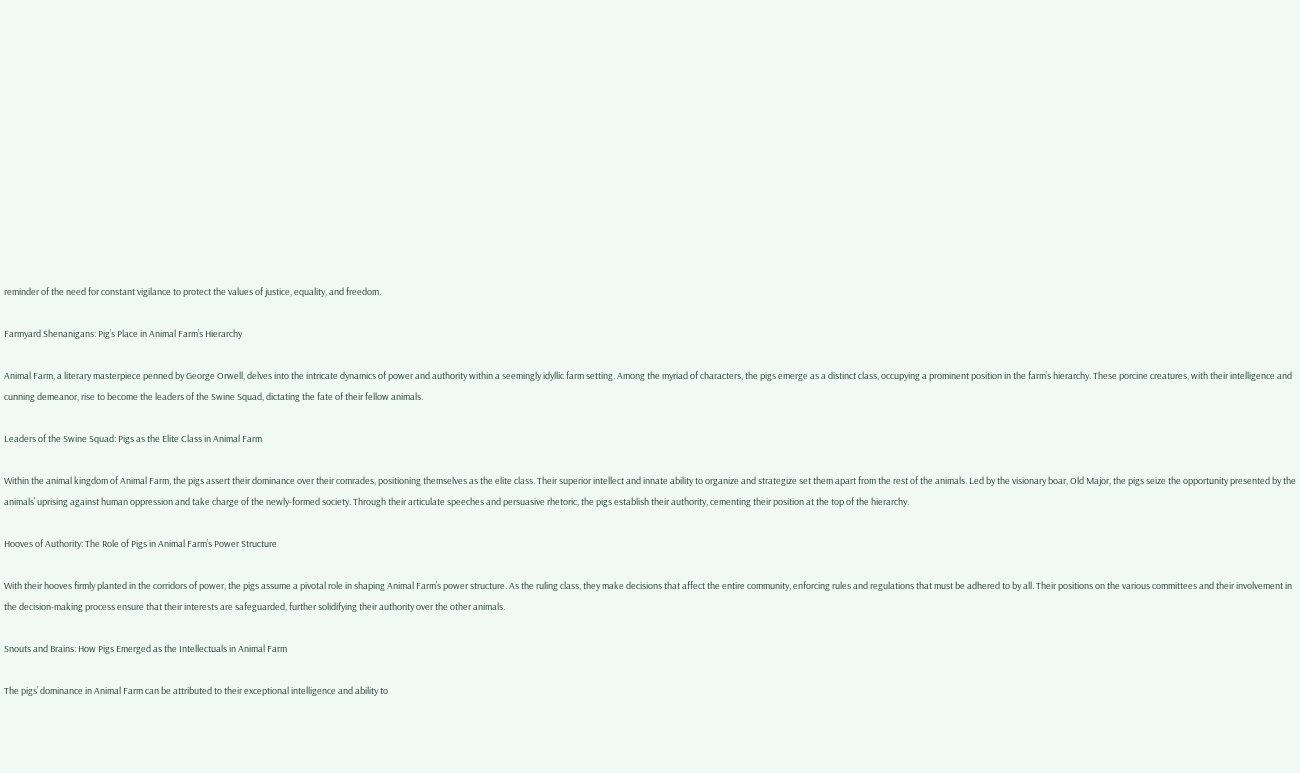reminder of the need for constant vigilance to protect the values of justice, equality, and freedom.

Farmyard Shenanigans: Pig’s Place in Animal Farm’s Hierarchy

Animal Farm, a literary masterpiece penned by George Orwell, delves into the intricate dynamics of power and authority within a seemingly idyllic farm setting. Among the myriad of characters, the pigs emerge as a distinct class, occupying a prominent position in the farm’s hierarchy. These porcine creatures, with their intelligence and cunning demeanor, rise to become the leaders of the Swine Squad, dictating the fate of their fellow animals.

Leaders of the Swine Squad: Pigs as the Elite Class in Animal Farm

Within the animal kingdom of Animal Farm, the pigs assert their dominance over their comrades, positioning themselves as the elite class. Their superior intellect and innate ability to organize and strategize set them apart from the rest of the animals. Led by the visionary boar, Old Major, the pigs seize the opportunity presented by the animals’ uprising against human oppression and take charge of the newly-formed society. Through their articulate speeches and persuasive rhetoric, the pigs establish their authority, cementing their position at the top of the hierarchy.

Hooves of Authority: The Role of Pigs in Animal Farm’s Power Structure

With their hooves firmly planted in the corridors of power, the pigs assume a pivotal role in shaping Animal Farm’s power structure. As the ruling class, they make decisions that affect the entire community, enforcing rules and regulations that must be adhered to by all. Their positions on the various committees and their involvement in the decision-making process ensure that their interests are safeguarded, further solidifying their authority over the other animals.

Snouts and Brains: How Pigs Emerged as the Intellectuals in Animal Farm

The pigs’ dominance in Animal Farm can be attributed to their exceptional intelligence and ability to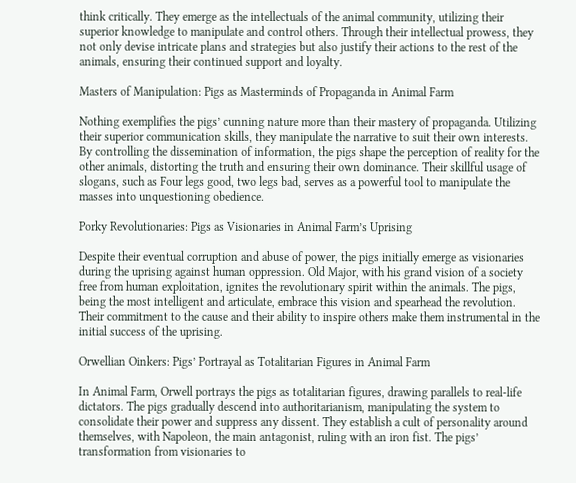think critically. They emerge as the intellectuals of the animal community, utilizing their superior knowledge to manipulate and control others. Through their intellectual prowess, they not only devise intricate plans and strategies but also justify their actions to the rest of the animals, ensuring their continued support and loyalty.

Masters of Manipulation: Pigs as Masterminds of Propaganda in Animal Farm

Nothing exemplifies the pigs’ cunning nature more than their mastery of propaganda. Utilizing their superior communication skills, they manipulate the narrative to suit their own interests. By controlling the dissemination of information, the pigs shape the perception of reality for the other animals, distorting the truth and ensuring their own dominance. Their skillful usage of slogans, such as Four legs good, two legs bad, serves as a powerful tool to manipulate the masses into unquestioning obedience.

Porky Revolutionaries: Pigs as Visionaries in Animal Farm’s Uprising

Despite their eventual corruption and abuse of power, the pigs initially emerge as visionaries during the uprising against human oppression. Old Major, with his grand vision of a society free from human exploitation, ignites the revolutionary spirit within the animals. The pigs, being the most intelligent and articulate, embrace this vision and spearhead the revolution. Their commitment to the cause and their ability to inspire others make them instrumental in the initial success of the uprising.

Orwellian Oinkers: Pigs’ Portrayal as Totalitarian Figures in Animal Farm

In Animal Farm, Orwell portrays the pigs as totalitarian figures, drawing parallels to real-life dictators. The pigs gradually descend into authoritarianism, manipulating the system to consolidate their power and suppress any dissent. They establish a cult of personality around themselves, with Napoleon, the main antagonist, ruling with an iron fist. The pigs’ transformation from visionaries to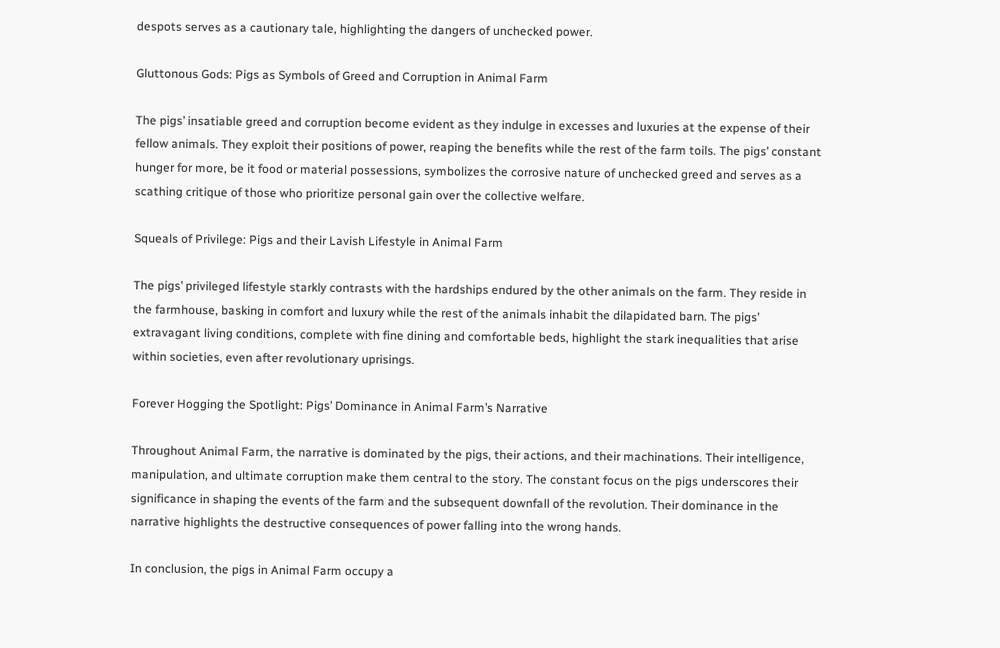despots serves as a cautionary tale, highlighting the dangers of unchecked power.

Gluttonous Gods: Pigs as Symbols of Greed and Corruption in Animal Farm

The pigs’ insatiable greed and corruption become evident as they indulge in excesses and luxuries at the expense of their fellow animals. They exploit their positions of power, reaping the benefits while the rest of the farm toils. The pigs’ constant hunger for more, be it food or material possessions, symbolizes the corrosive nature of unchecked greed and serves as a scathing critique of those who prioritize personal gain over the collective welfare.

Squeals of Privilege: Pigs and their Lavish Lifestyle in Animal Farm

The pigs’ privileged lifestyle starkly contrasts with the hardships endured by the other animals on the farm. They reside in the farmhouse, basking in comfort and luxury while the rest of the animals inhabit the dilapidated barn. The pigs’ extravagant living conditions, complete with fine dining and comfortable beds, highlight the stark inequalities that arise within societies, even after revolutionary uprisings.

Forever Hogging the Spotlight: Pigs’ Dominance in Animal Farm’s Narrative

Throughout Animal Farm, the narrative is dominated by the pigs, their actions, and their machinations. Their intelligence, manipulation, and ultimate corruption make them central to the story. The constant focus on the pigs underscores their significance in shaping the events of the farm and the subsequent downfall of the revolution. Their dominance in the narrative highlights the destructive consequences of power falling into the wrong hands.

In conclusion, the pigs in Animal Farm occupy a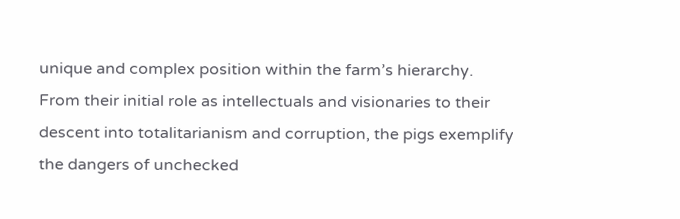unique and complex position within the farm’s hierarchy. From their initial role as intellectuals and visionaries to their descent into totalitarianism and corruption, the pigs exemplify the dangers of unchecked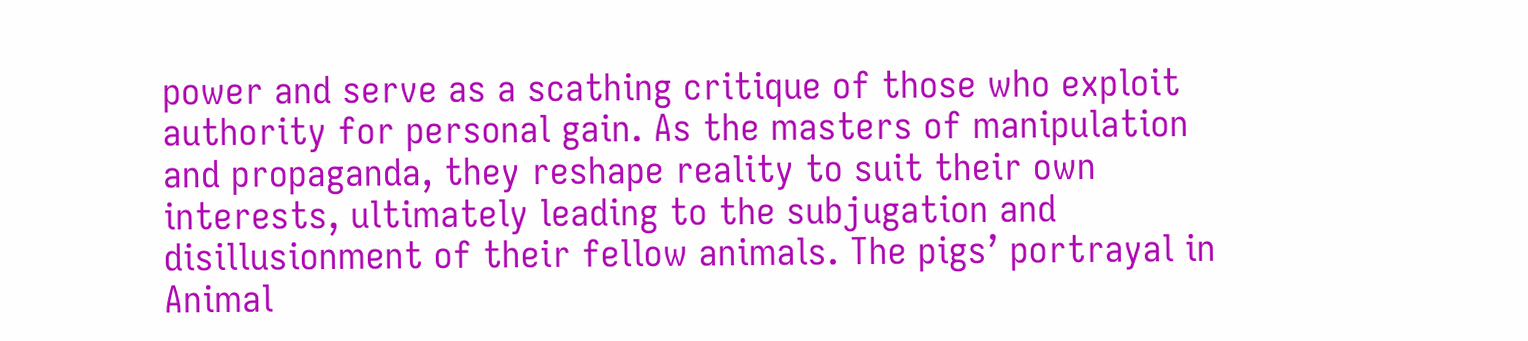power and serve as a scathing critique of those who exploit authority for personal gain. As the masters of manipulation and propaganda, they reshape reality to suit their own interests, ultimately leading to the subjugation and disillusionment of their fellow animals. The pigs’ portrayal in Animal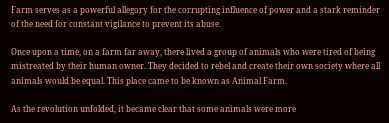Farm serves as a powerful allegory for the corrupting influence of power and a stark reminder of the need for constant vigilance to prevent its abuse.

Once upon a time, on a farm far away, there lived a group of animals who were tired of being mistreated by their human owner. They decided to rebel and create their own society where all animals would be equal. This place came to be known as Animal Farm.

As the revolution unfolded, it became clear that some animals were more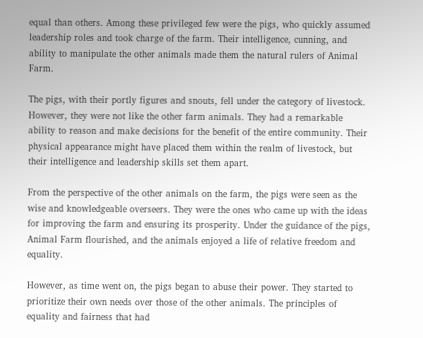equal than others. Among these privileged few were the pigs, who quickly assumed leadership roles and took charge of the farm. Their intelligence, cunning, and ability to manipulate the other animals made them the natural rulers of Animal Farm.

The pigs, with their portly figures and snouts, fell under the category of livestock. However, they were not like the other farm animals. They had a remarkable ability to reason and make decisions for the benefit of the entire community. Their physical appearance might have placed them within the realm of livestock, but their intelligence and leadership skills set them apart.

From the perspective of the other animals on the farm, the pigs were seen as the wise and knowledgeable overseers. They were the ones who came up with the ideas for improving the farm and ensuring its prosperity. Under the guidance of the pigs, Animal Farm flourished, and the animals enjoyed a life of relative freedom and equality.

However, as time went on, the pigs began to abuse their power. They started to prioritize their own needs over those of the other animals. The principles of equality and fairness that had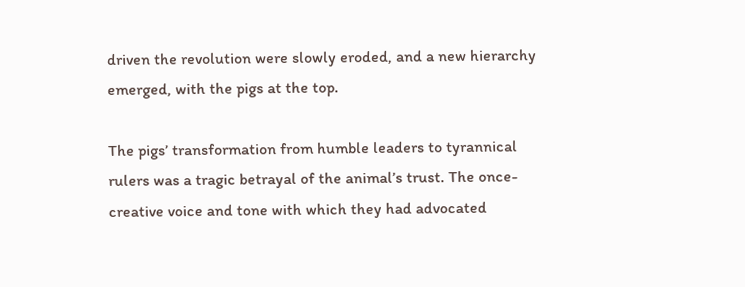driven the revolution were slowly eroded, and a new hierarchy emerged, with the pigs at the top.

The pigs’ transformation from humble leaders to tyrannical rulers was a tragic betrayal of the animal’s trust. The once-creative voice and tone with which they had advocated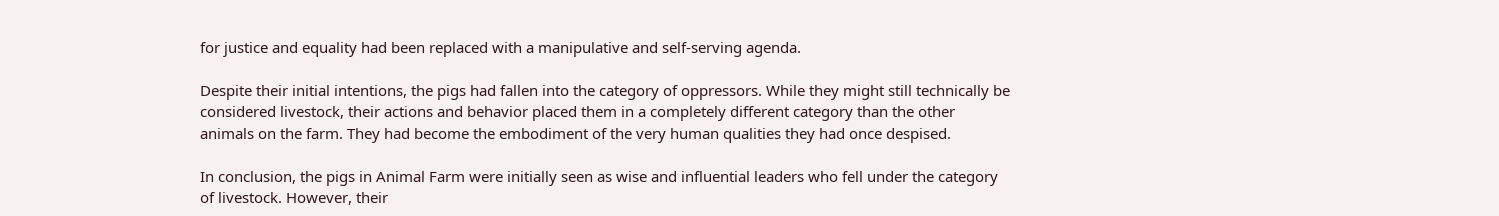for justice and equality had been replaced with a manipulative and self-serving agenda.

Despite their initial intentions, the pigs had fallen into the category of oppressors. While they might still technically be considered livestock, their actions and behavior placed them in a completely different category than the other animals on the farm. They had become the embodiment of the very human qualities they had once despised.

In conclusion, the pigs in Animal Farm were initially seen as wise and influential leaders who fell under the category of livestock. However, their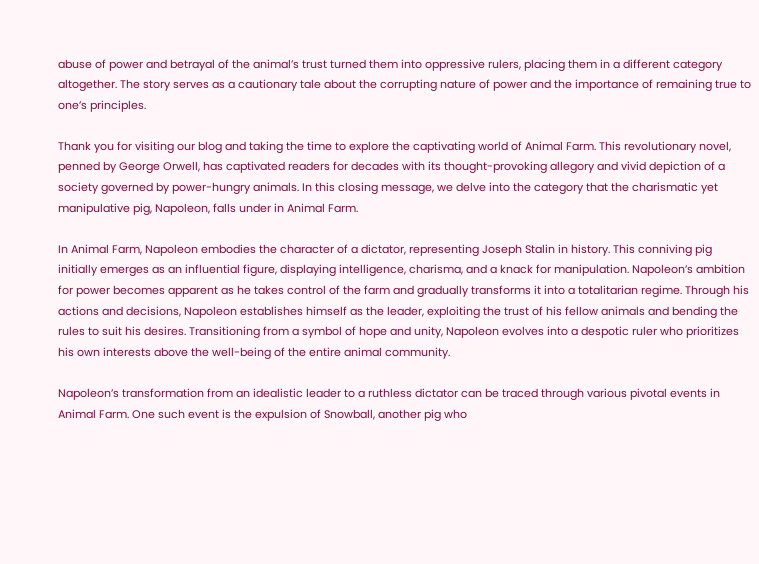abuse of power and betrayal of the animal’s trust turned them into oppressive rulers, placing them in a different category altogether. The story serves as a cautionary tale about the corrupting nature of power and the importance of remaining true to one’s principles.

Thank you for visiting our blog and taking the time to explore the captivating world of Animal Farm. This revolutionary novel, penned by George Orwell, has captivated readers for decades with its thought-provoking allegory and vivid depiction of a society governed by power-hungry animals. In this closing message, we delve into the category that the charismatic yet manipulative pig, Napoleon, falls under in Animal Farm.

In Animal Farm, Napoleon embodies the character of a dictator, representing Joseph Stalin in history. This conniving pig initially emerges as an influential figure, displaying intelligence, charisma, and a knack for manipulation. Napoleon’s ambition for power becomes apparent as he takes control of the farm and gradually transforms it into a totalitarian regime. Through his actions and decisions, Napoleon establishes himself as the leader, exploiting the trust of his fellow animals and bending the rules to suit his desires. Transitioning from a symbol of hope and unity, Napoleon evolves into a despotic ruler who prioritizes his own interests above the well-being of the entire animal community.

Napoleon’s transformation from an idealistic leader to a ruthless dictator can be traced through various pivotal events in Animal Farm. One such event is the expulsion of Snowball, another pig who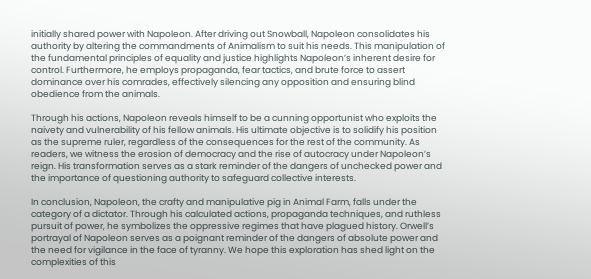initially shared power with Napoleon. After driving out Snowball, Napoleon consolidates his authority by altering the commandments of Animalism to suit his needs. This manipulation of the fundamental principles of equality and justice highlights Napoleon’s inherent desire for control. Furthermore, he employs propaganda, fear tactics, and brute force to assert dominance over his comrades, effectively silencing any opposition and ensuring blind obedience from the animals.

Through his actions, Napoleon reveals himself to be a cunning opportunist who exploits the naivety and vulnerability of his fellow animals. His ultimate objective is to solidify his position as the supreme ruler, regardless of the consequences for the rest of the community. As readers, we witness the erosion of democracy and the rise of autocracy under Napoleon’s reign. His transformation serves as a stark reminder of the dangers of unchecked power and the importance of questioning authority to safeguard collective interests.

In conclusion, Napoleon, the crafty and manipulative pig in Animal Farm, falls under the category of a dictator. Through his calculated actions, propaganda techniques, and ruthless pursuit of power, he symbolizes the oppressive regimes that have plagued history. Orwell’s portrayal of Napoleon serves as a poignant reminder of the dangers of absolute power and the need for vigilance in the face of tyranny. We hope this exploration has shed light on the complexities of this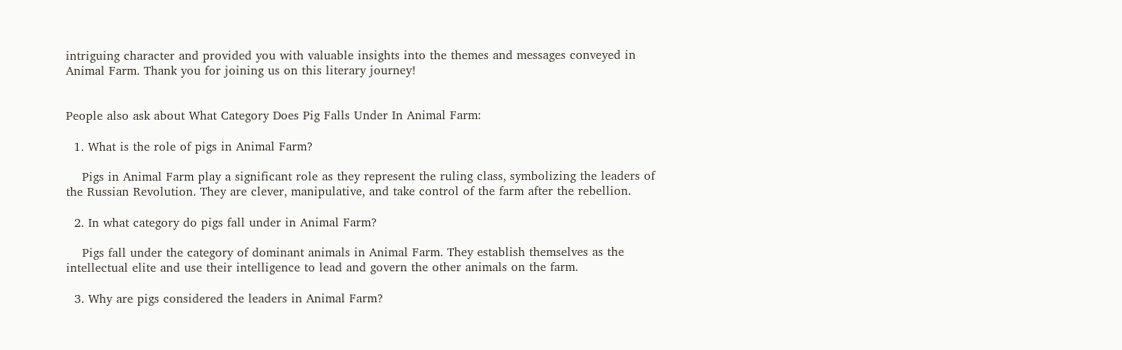intriguing character and provided you with valuable insights into the themes and messages conveyed in Animal Farm. Thank you for joining us on this literary journey!


People also ask about What Category Does Pig Falls Under In Animal Farm:

  1. What is the role of pigs in Animal Farm?

    Pigs in Animal Farm play a significant role as they represent the ruling class, symbolizing the leaders of the Russian Revolution. They are clever, manipulative, and take control of the farm after the rebellion.

  2. In what category do pigs fall under in Animal Farm?

    Pigs fall under the category of dominant animals in Animal Farm. They establish themselves as the intellectual elite and use their intelligence to lead and govern the other animals on the farm.

  3. Why are pigs considered the leaders in Animal Farm?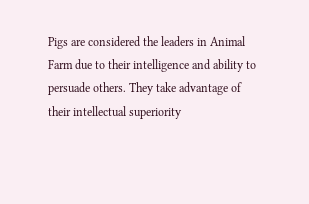Pigs are considered the leaders in Animal Farm due to their intelligence and ability to persuade others. They take advantage of their intellectual superiority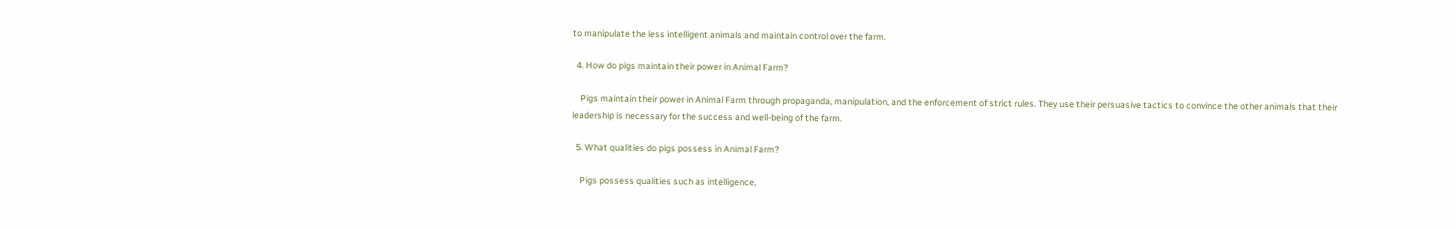to manipulate the less intelligent animals and maintain control over the farm.

  4. How do pigs maintain their power in Animal Farm?

    Pigs maintain their power in Animal Farm through propaganda, manipulation, and the enforcement of strict rules. They use their persuasive tactics to convince the other animals that their leadership is necessary for the success and well-being of the farm.

  5. What qualities do pigs possess in Animal Farm?

    Pigs possess qualities such as intelligence,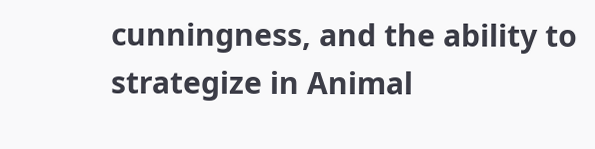cunningness, and the ability to strategize in Animal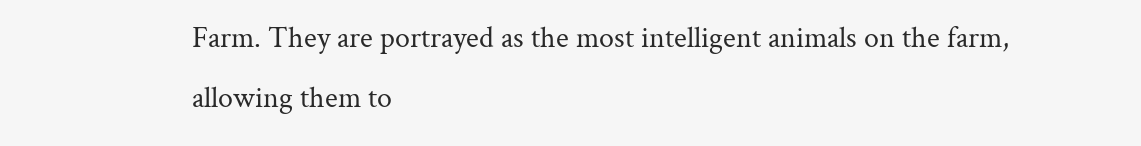Farm. They are portrayed as the most intelligent animals on the farm, allowing them to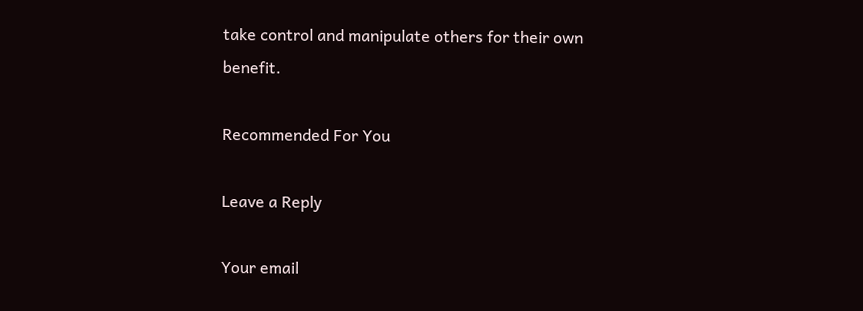take control and manipulate others for their own benefit.

Recommended For You

Leave a Reply

Your email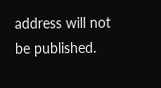address will not be published.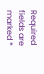Required fields are marked *